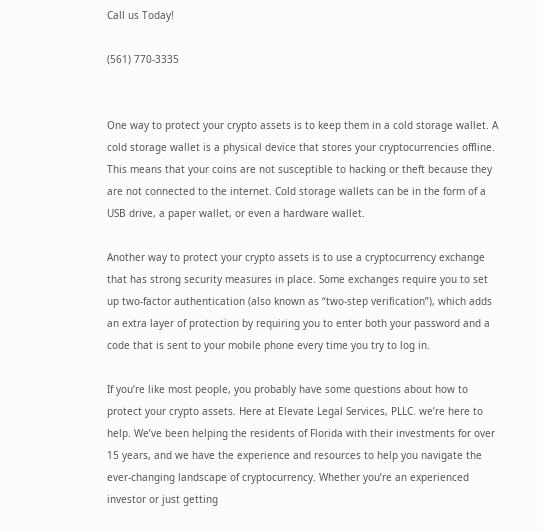Call us Today!

(561) 770-3335


One way to protect your crypto assets is to keep them in a cold storage wallet. A cold storage wallet is a physical device that stores your cryptocurrencies offline. This means that your coins are not susceptible to hacking or theft because they are not connected to the internet. Cold storage wallets can be in the form of a USB drive, a paper wallet, or even a hardware wallet.

Another way to protect your crypto assets is to use a cryptocurrency exchange that has strong security measures in place. Some exchanges require you to set up two-factor authentication (also known as “two-step verification”), which adds an extra layer of protection by requiring you to enter both your password and a code that is sent to your mobile phone every time you try to log in.

If you’re like most people, you probably have some questions about how to protect your crypto assets. Here at Elevate Legal Services, PLLC. we’re here to help. We’ve been helping the residents of Florida with their investments for over 15 years, and we have the experience and resources to help you navigate the ever-changing landscape of cryptocurrency. Whether you’re an experienced investor or just getting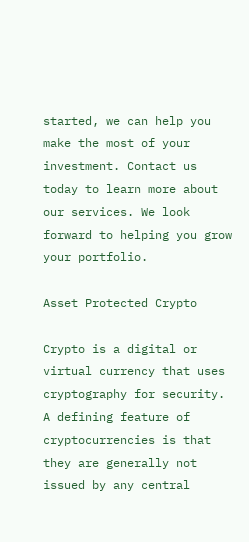started, we can help you make the most of your investment. Contact us today to learn more about our services. We look forward to helping you grow your portfolio.

Asset Protected Crypto

Crypto is a digital or virtual currency that uses cryptography for security. A defining feature of cryptocurrencies is that they are generally not issued by any central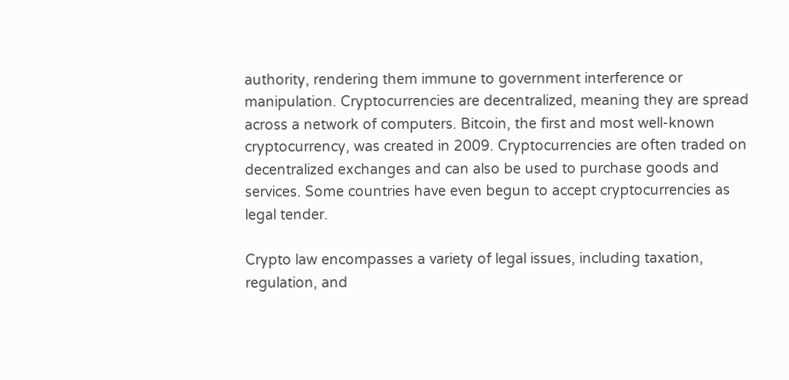authority, rendering them immune to government interference or manipulation. Cryptocurrencies are decentralized, meaning they are spread across a network of computers. Bitcoin, the first and most well-known cryptocurrency, was created in 2009. Cryptocurrencies are often traded on decentralized exchanges and can also be used to purchase goods and services. Some countries have even begun to accept cryptocurrencies as legal tender.

Crypto law encompasses a variety of legal issues, including taxation, regulation, and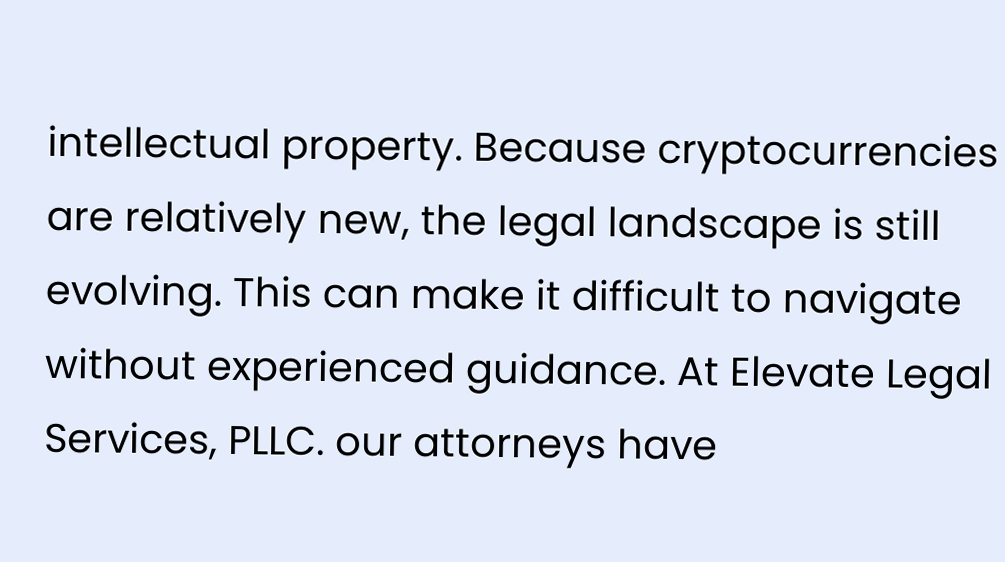intellectual property. Because cryptocurrencies are relatively new, the legal landscape is still evolving. This can make it difficult to navigate without experienced guidance. At Elevate Legal Services, PLLC. our attorneys have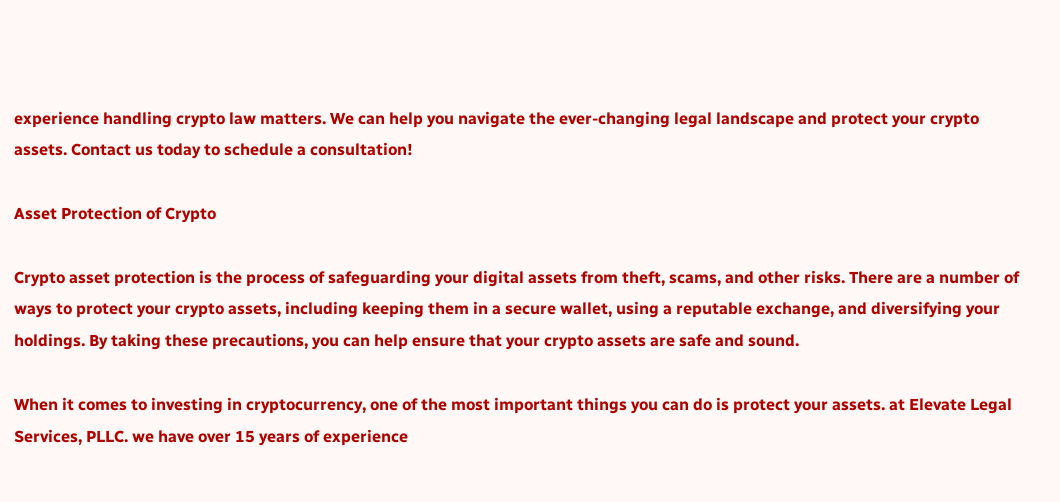experience handling crypto law matters. We can help you navigate the ever-changing legal landscape and protect your crypto assets. Contact us today to schedule a consultation!

Asset Protection of Crypto

Crypto asset protection is the process of safeguarding your digital assets from theft, scams, and other risks. There are a number of ways to protect your crypto assets, including keeping them in a secure wallet, using a reputable exchange, and diversifying your holdings. By taking these precautions, you can help ensure that your crypto assets are safe and sound.

When it comes to investing in cryptocurrency, one of the most important things you can do is protect your assets. at Elevate Legal Services, PLLC. we have over 15 years of experience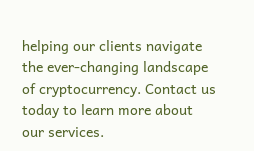helping our clients navigate the ever-changing landscape of cryptocurrency. Contact us today to learn more about our services.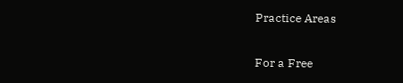Practice Areas

For a Free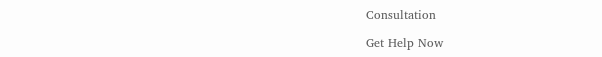Consultation

Get Help Now